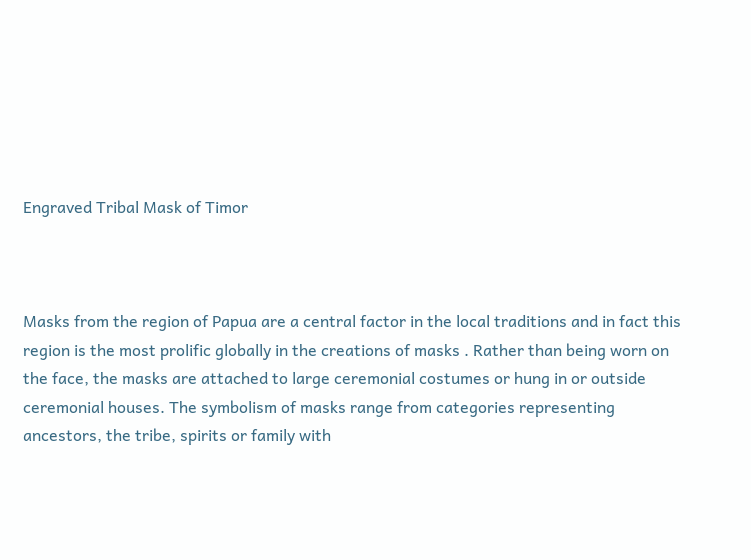Engraved Tribal Mask of Timor



Masks from the region of Papua are a central factor in the local traditions and in fact this region is the most prolific globally in the creations of masks . Rather than being worn on the face, the masks are attached to large ceremonial costumes or hung in or outside ceremonial houses. The symbolism of masks range from categories representing ancestors, the tribe, spirits or family with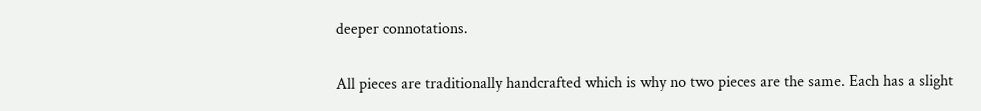deeper connotations.

All pieces are traditionally handcrafted which is why no two pieces are the same. Each has a slight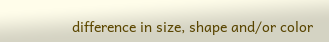difference in size, shape and/or color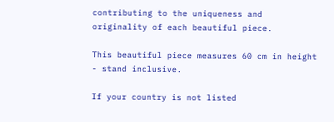contributing to the uniqueness and originality of each beautiful piece.

This beautiful piece measures 60 cm in height - stand inclusive.

If your country is not listed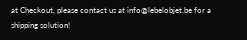at Checkout, please contact us at info@lebelobjet.be for a shipping solution!